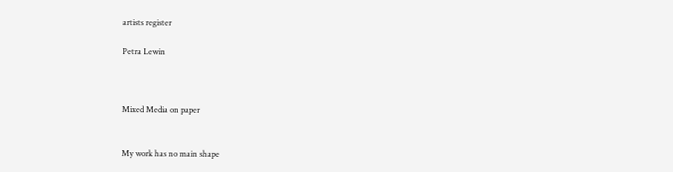artists register

Petra Lewin



Mixed Media on paper


My work has no main shape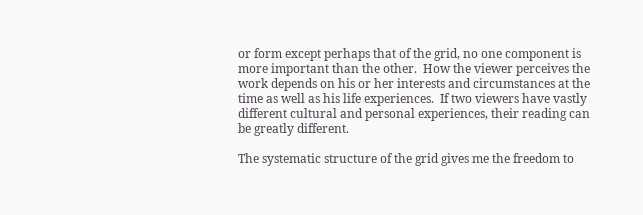or form except perhaps that of the grid, no one component is more important than the other.  How the viewer perceives the work depends on his or her interests and circumstances at the time as well as his life experiences.  If two viewers have vastly different cultural and personal experiences, their reading can be greatly different.

The systematic structure of the grid gives me the freedom to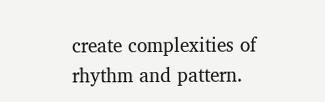create complexities of rhythm and pattern.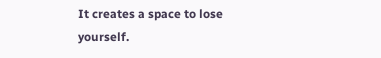It creates a space to lose yourself.